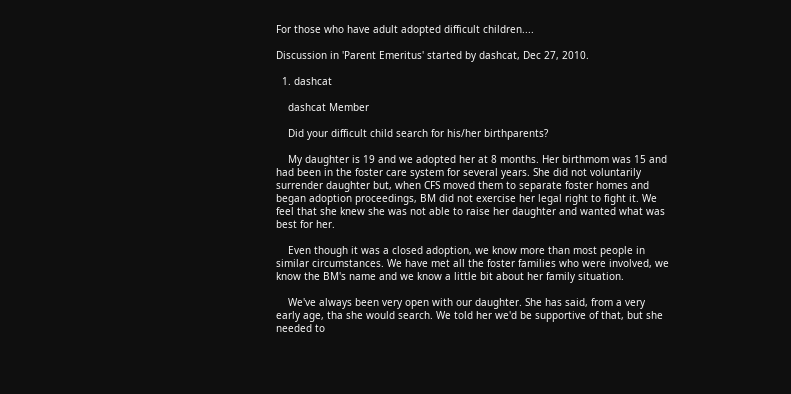For those who have adult adopted difficult children....

Discussion in 'Parent Emeritus' started by dashcat, Dec 27, 2010.

  1. dashcat

    dashcat Member

    Did your difficult child search for his/her birthparents?

    My daughter is 19 and we adopted her at 8 months. Her birthmom was 15 and had been in the foster care system for several years. She did not voluntarily surrender daughter but, when CFS moved them to separate foster homes and began adoption proceedings, BM did not exercise her legal right to fight it. We feel that she knew she was not able to raise her daughter and wanted what was best for her.

    Even though it was a closed adoption, we know more than most people in similar circumstances. We have met all the foster families who were involved, we know the BM's name and we know a little bit about her family situation.

    We've always been very open with our daughter. She has said, from a very early age, tha she would search. We told her we'd be supportive of that, but she needed to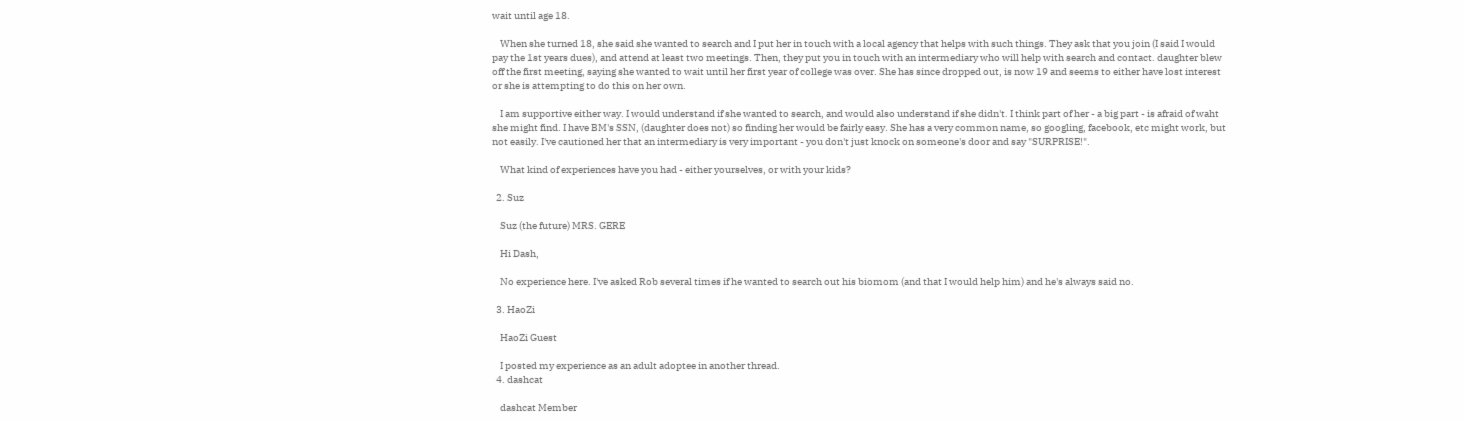wait until age 18.

    When she turned 18, she said she wanted to search and I put her in touch with a local agency that helps with such things. They ask that you join (I said I would pay the 1st years dues), and attend at least two meetings. Then, they put you in touch with an intermediary who will help with search and contact. daughter blew off the first meeting, saying she wanted to wait until her first year of college was over. She has since dropped out, is now 19 and seems to either have lost interest or she is attempting to do this on her own.

    I am supportive either way. I would understand if she wanted to search, and would also understand if she didn't. I think part of her - a big part - is afraid of waht she might find. I have BM's SSN, (daughter does not) so finding her would be fairly easy. She has a very common name, so googling, facebook, etc might work, but not easily. I've cautioned her that an intermediary is very important - you don't just knock on someone's door and say "SURPRISE!".

    What kind of experiences have you had - either yourselves, or with your kids?

  2. Suz

    Suz (the future) MRS. GERE

    Hi Dash,

    No experience here. I've asked Rob several times if he wanted to search out his biomom (and that I would help him) and he's always said no.

  3. HaoZi

    HaoZi Guest

    I posted my experience as an adult adoptee in another thread.
  4. dashcat

    dashcat Member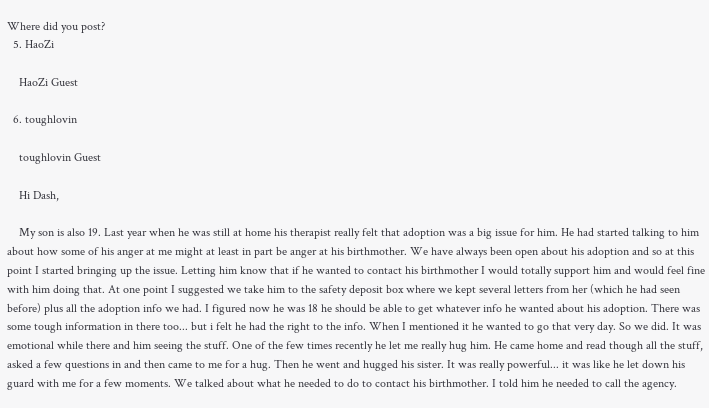Where did you post?
  5. HaoZi

    HaoZi Guest

  6. toughlovin

    toughlovin Guest

    Hi Dash,

    My son is also 19. Last year when he was still at home his therapist really felt that adoption was a big issue for him. He had started talking to him about how some of his anger at me might at least in part be anger at his birthmother. We have always been open about his adoption and so at this point I started bringing up the issue. Letting him know that if he wanted to contact his birthmother I would totally support him and would feel fine with him doing that. At one point I suggested we take him to the safety deposit box where we kept several letters from her (which he had seen before) plus all the adoption info we had. I figured now he was 18 he should be able to get whatever info he wanted about his adoption. There was some tough information in there too... but i felt he had the right to the info. When I mentioned it he wanted to go that very day. So we did. It was emotional while there and him seeing the stuff. One of the few times recently he let me really hug him. He came home and read though all the stuff, asked a few questions in and then came to me for a hug. Then he went and hugged his sister. It was really powerful... it was like he let down his guard with me for a few moments. We talked about what he needed to do to contact his birthmother. I told him he needed to call the agency.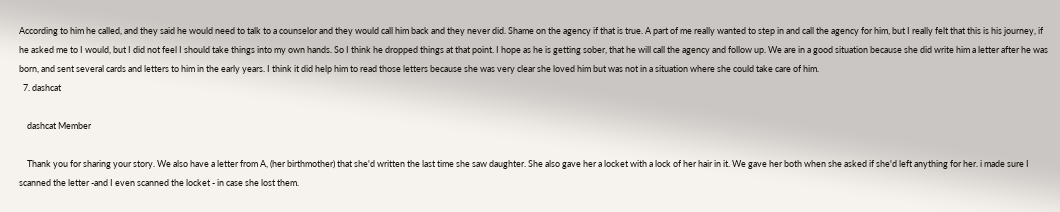According to him he called, and they said he would need to talk to a counselor and they would call him back and they never did. Shame on the agency if that is true. A part of me really wanted to step in and call the agency for him, but I really felt that this is his journey, if he asked me to I would, but I did not feel I should take things into my own hands. So I think he dropped things at that point. I hope as he is getting sober, that he will call the agency and follow up. We are in a good situation because she did write him a letter after he was born, and sent several cards and letters to him in the early years. I think it did help him to read those letters because she was very clear she loved him but was not in a situation where she could take care of him.
  7. dashcat

    dashcat Member

    Thank you for sharing your story. We also have a letter from A, (her birthmother) that she'd written the last time she saw daughter. She also gave her a locket with a lock of her hair in it. We gave her both when she asked if she'd left anything for her. i made sure I scanned the letter -and I even scanned the locket - in case she lost them.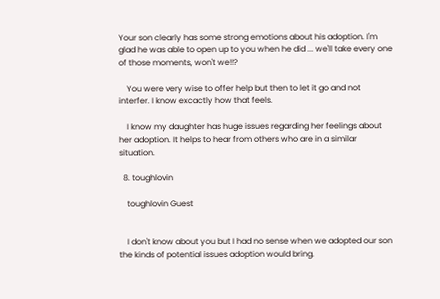Your son clearly has some strong emotions about his adoption. I'm glad he was able to open up to you when he did ... we'll take every one of those moments, won't we!!?

    You were very wise to offer help but then to let it go and not interfer. I know excactly how that feels.

    I know my daughter has huge issues regarding her feelings about her adoption. It helps to hear from others who are in a similar situation.

  8. toughlovin

    toughlovin Guest


    I don't know about you but I had no sense when we adopted our son the kinds of potential issues adoption would bring.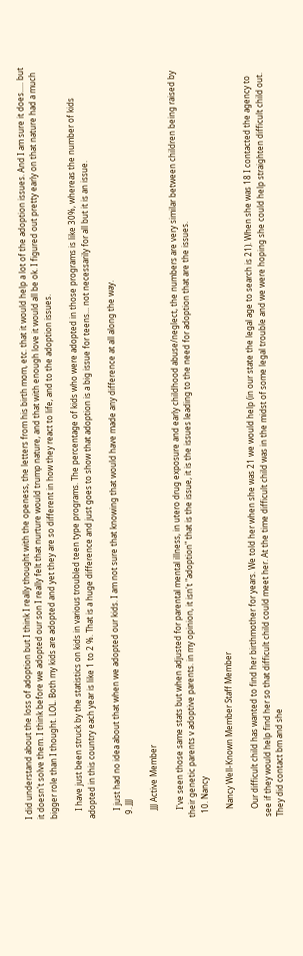I did understand about the loss of adoption but I think I really thought with the openess, the letters from his birth mom, etc. that it would help a lot of the adoption issues. And I am sure it does..... but it doesn't solve them. I think before we adopted our son I really felt that nurture would trump nature, and that with enough love it would all be ok. I figured out pretty early on that nature had a much bigger role than I thought. LOL. Both my kids are adopted and yet they are so different in how they react to life, and to the adoption issues.

    I have just been struck by the statistics on kids in various troubled teen type programs. The percentage of kids who were adopted in those programs is like 30%, whereas the number of kids adopted in this country each year is like 1 to 2 %. That is a huge difference and just goes to show that adoption is a big issue for teens... not necessarily for all but it is an issue.

    I just had no idea about that when we adopted our kids. I am not sure that knowing that would have made any difference at all along the way.
  9. JJJ

    JJJ Active Member

    I've seen those same stats but when adjusted for parental mental illness, in utero drug exposure and early childhood abuse/neglect, the numbers are very similar between children being raised by their genetic parents v adoptive parents. in my opinion, it isn't "adoption" that is the issue, it is the issues leading to the need for adoption that are the issues.
  10. Nancy

    Nancy Well-Known Member Staff Member

    Our difficult child has wanted to find her birthmother for years. We told her when she was 21 we would help (in our state the legal age to search is 21). When she was 18 I contacted the agency to see if they would help find her so that difficult child could meet her. At the time difficult child was in the midst of some legal trouble and we were hoping she could help straighten difficult child out. They did contact bm and she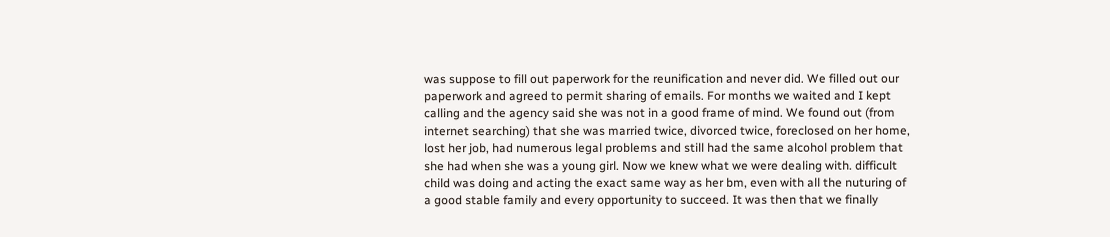was suppose to fill out paperwork for the reunification and never did. We filled out our paperwork and agreed to permit sharing of emails. For months we waited and I kept calling and the agency said she was not in a good frame of mind. We found out (from internet searching) that she was married twice, divorced twice, foreclosed on her home, lost her job, had numerous legal problems and still had the same alcohol problem that she had when she was a young girl. Now we knew what we were dealing with. difficult child was doing and acting the exact same way as her bm, even with all the nuturing of a good stable family and every opportunity to succeed. It was then that we finally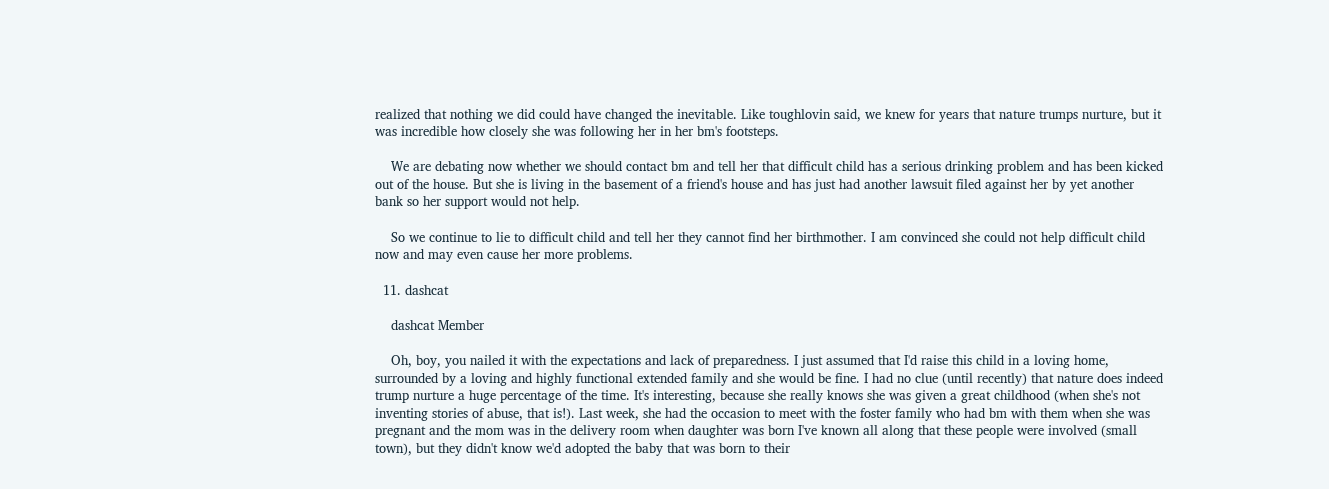realized that nothing we did could have changed the inevitable. Like toughlovin said, we knew for years that nature trumps nurture, but it was incredible how closely she was following her in her bm's footsteps.

    We are debating now whether we should contact bm and tell her that difficult child has a serious drinking problem and has been kicked out of the house. But she is living in the basement of a friend's house and has just had another lawsuit filed against her by yet another bank so her support would not help.

    So we continue to lie to difficult child and tell her they cannot find her birthmother. I am convinced she could not help difficult child now and may even cause her more problems.

  11. dashcat

    dashcat Member

    Oh, boy, you nailed it with the expectations and lack of preparedness. I just assumed that I'd raise this child in a loving home, surrounded by a loving and highly functional extended family and she would be fine. I had no clue (until recently) that nature does indeed trump nurture a huge percentage of the time. It's interesting, because she really knows she was given a great childhood (when she's not inventing stories of abuse, that is!). Last week, she had the occasion to meet with the foster family who had bm with them when she was pregnant and the mom was in the delivery room when daughter was born I've known all along that these people were involved (small town), but they didn't know we'd adopted the baby that was born to their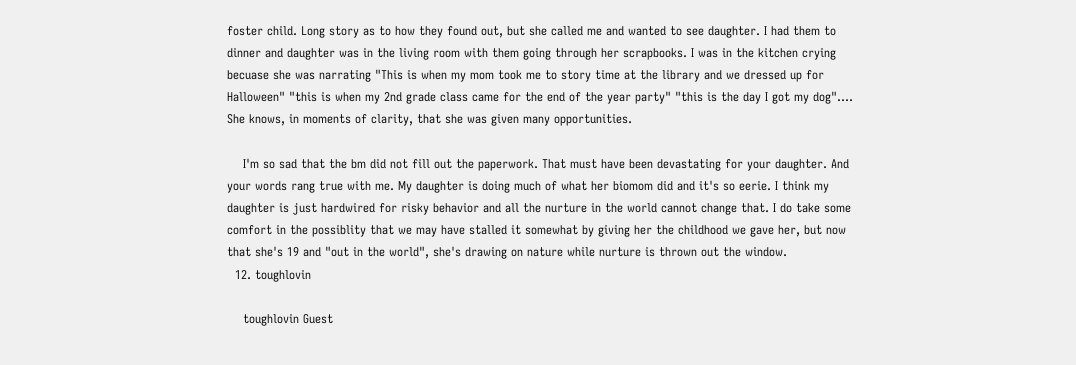foster child. Long story as to how they found out, but she called me and wanted to see daughter. I had them to dinner and daughter was in the living room with them going through her scrapbooks. I was in the kitchen crying becuase she was narrating "This is when my mom took me to story time at the library and we dressed up for Halloween" "this is when my 2nd grade class came for the end of the year party" "this is the day I got my dog".... She knows, in moments of clarity, that she was given many opportunities.

    I'm so sad that the bm did not fill out the paperwork. That must have been devastating for your daughter. And your words rang true with me. My daughter is doing much of what her biomom did and it's so eerie. I think my daughter is just hardwired for risky behavior and all the nurture in the world cannot change that. I do take some comfort in the possiblity that we may have stalled it somewhat by giving her the childhood we gave her, but now that she's 19 and "out in the world", she's drawing on nature while nurture is thrown out the window.
  12. toughlovin

    toughlovin Guest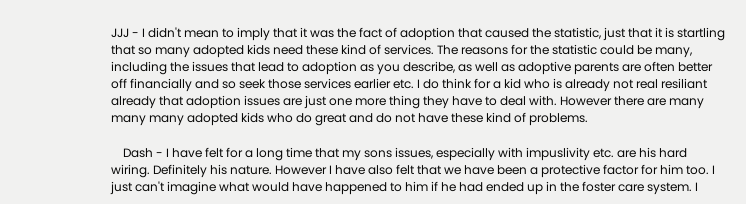JJJ - I didn't mean to imply that it was the fact of adoption that caused the statistic, just that it is startling that so many adopted kids need these kind of services. The reasons for the statistic could be many, including the issues that lead to adoption as you describe, as well as adoptive parents are often better off financially and so seek those services earlier etc. I do think for a kid who is already not real resiliant already that adoption issues are just one more thing they have to deal with. However there are many many many adopted kids who do great and do not have these kind of problems.

    Dash - I have felt for a long time that my sons issues, especially with impuslivity etc. are his hard wiring. Definitely his nature. However I have also felt that we have been a protective factor for him too. I just can't imagine what would have happened to him if he had ended up in the foster care system. I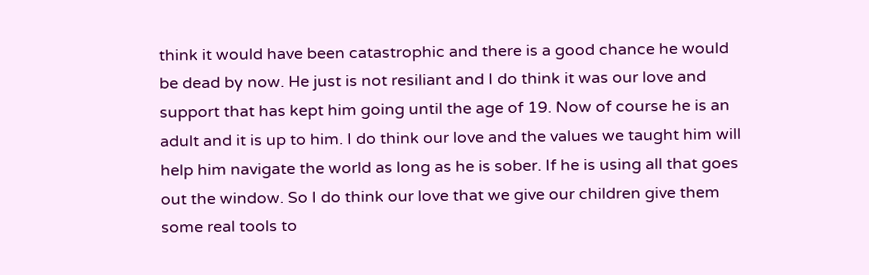think it would have been catastrophic and there is a good chance he would be dead by now. He just is not resiliant and I do think it was our love and support that has kept him going until the age of 19. Now of course he is an adult and it is up to him. I do think our love and the values we taught him will help him navigate the world as long as he is sober. If he is using all that goes out the window. So I do think our love that we give our children give them some real tools to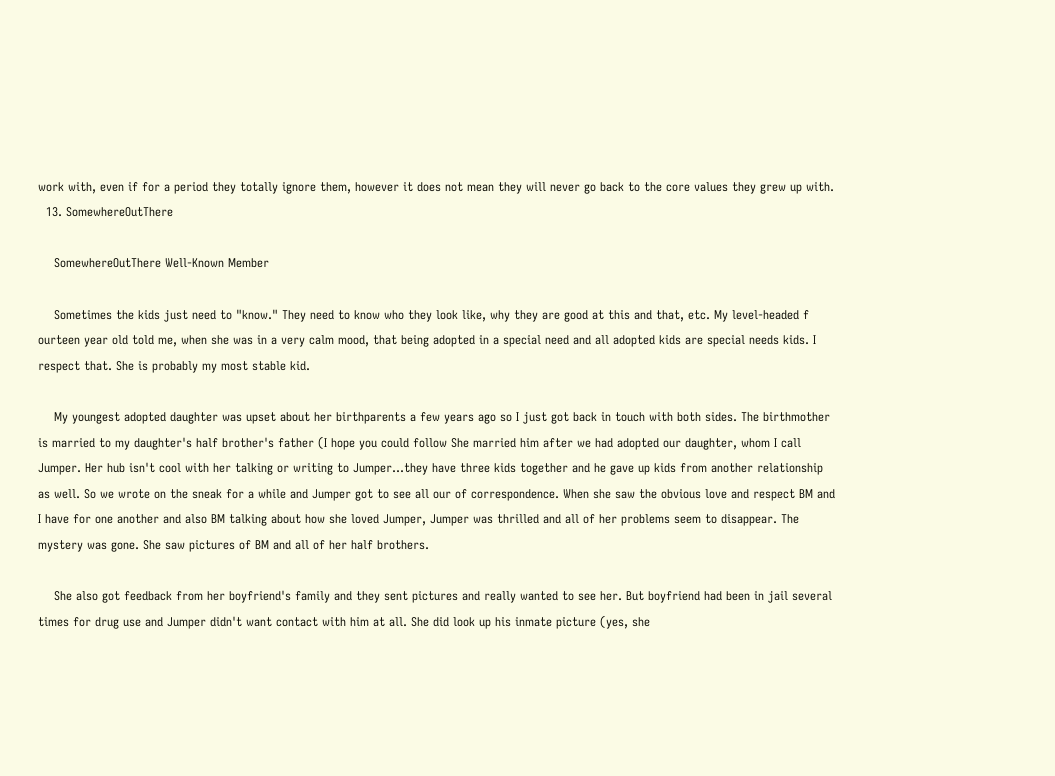work with, even if for a period they totally ignore them, however it does not mean they will never go back to the core values they grew up with.
  13. SomewhereOutThere

    SomewhereOutThere Well-Known Member

    Sometimes the kids just need to "know." They need to know who they look like, why they are good at this and that, etc. My level-headed f ourteen year old told me, when she was in a very calm mood, that being adopted in a special need and all adopted kids are special needs kids. I respect that. She is probably my most stable kid.

    My youngest adopted daughter was upset about her birthparents a few years ago so I just got back in touch with both sides. The birthmother is married to my daughter's half brother's father (I hope you could follow She married him after we had adopted our daughter, whom I call Jumper. Her hub isn't cool with her talking or writing to Jumper...they have three kids together and he gave up kids from another relationship as well. So we wrote on the sneak for a while and Jumper got to see all our of correspondence. When she saw the obvious love and respect BM and I have for one another and also BM talking about how she loved Jumper, Jumper was thrilled and all of her problems seem to disappear. The mystery was gone. She saw pictures of BM and all of her half brothers.

    She also got feedback from her boyfriend's family and they sent pictures and really wanted to see her. But boyfriend had been in jail several times for drug use and Jumper didn't want contact with him at all. She did look up his inmate picture (yes, she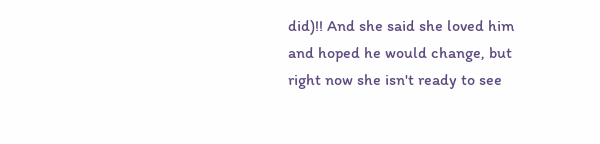did)!! And she said she loved him and hoped he would change, but right now she isn't ready to see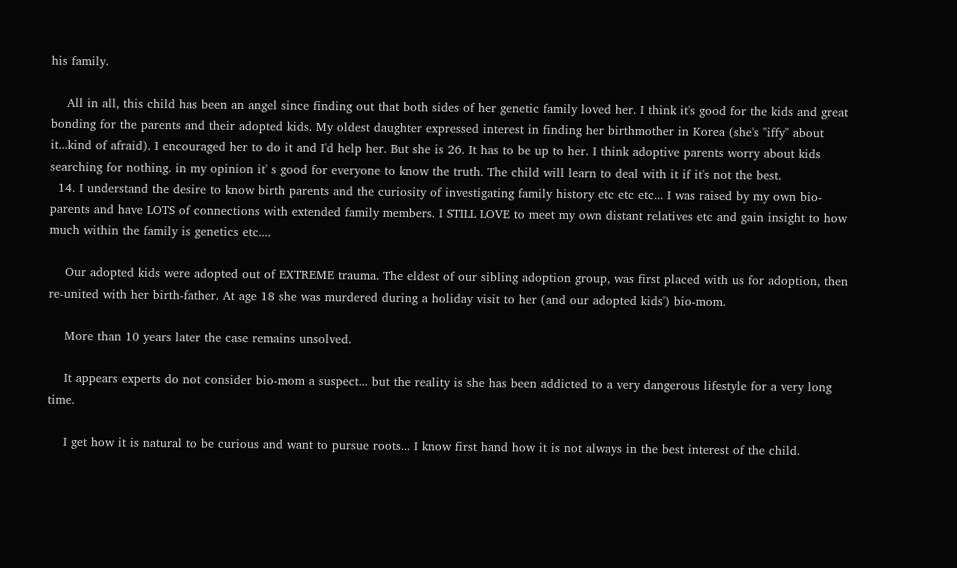his family.

    All in all, this child has been an angel since finding out that both sides of her genetic family loved her. I think it's good for the kids and great bonding for the parents and their adopted kids. My oldest daughter expressed interest in finding her birthmother in Korea (she's "iffy" about it...kind of afraid). I encouraged her to do it and I'd help her. But she is 26. It has to be up to her. I think adoptive parents worry about kids searching for nothing. in my opinion it' s good for everyone to know the truth. The child will learn to deal with it if it's not the best.
  14. I understand the desire to know birth parents and the curiosity of investigating family history etc etc etc... I was raised by my own bio-parents and have LOTS of connections with extended family members. I STILL LOVE to meet my own distant relatives etc and gain insight to how much within the family is genetics etc....

    Our adopted kids were adopted out of EXTREME trauma. The eldest of our sibling adoption group, was first placed with us for adoption, then re-united with her birth-father. At age 18 she was murdered during a holiday visit to her (and our adopted kids') bio-mom.

    More than 10 years later the case remains unsolved.

    It appears experts do not consider bio-mom a suspect... but the reality is she has been addicted to a very dangerous lifestyle for a very long time.

    I get how it is natural to be curious and want to pursue roots... I know first hand how it is not always in the best interest of the child.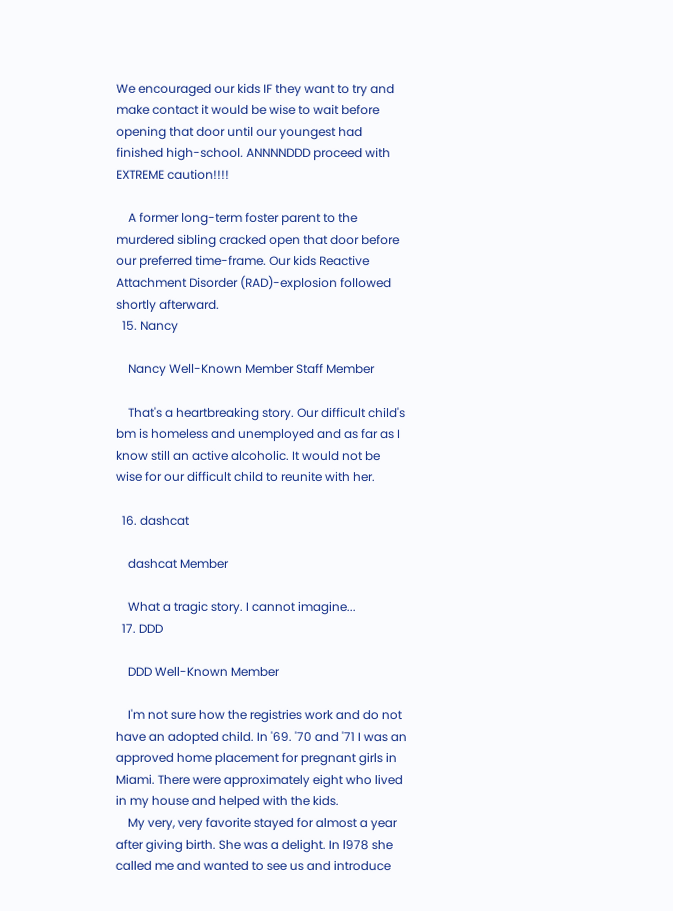We encouraged our kids IF they want to try and make contact it would be wise to wait before opening that door until our youngest had finished high-school. ANNNNDDD proceed with EXTREME caution!!!!

    A former long-term foster parent to the murdered sibling cracked open that door before our preferred time-frame. Our kids Reactive Attachment Disorder (RAD)-explosion followed shortly afterward.
  15. Nancy

    Nancy Well-Known Member Staff Member

    That's a heartbreaking story. Our difficult child's bm is homeless and unemployed and as far as I know still an active alcoholic. It would not be wise for our difficult child to reunite with her.

  16. dashcat

    dashcat Member

    What a tragic story. I cannot imagine...
  17. DDD

    DDD Well-Known Member

    I'm not sure how the registries work and do not have an adopted child. In '69. '70 and '71 I was an approved home placement for pregnant girls in Miami. There were approximately eight who lived in my house and helped with the kids.
    My very, very favorite stayed for almost a year after giving birth. She was a delight. In l978 she called me and wanted to see us and introduce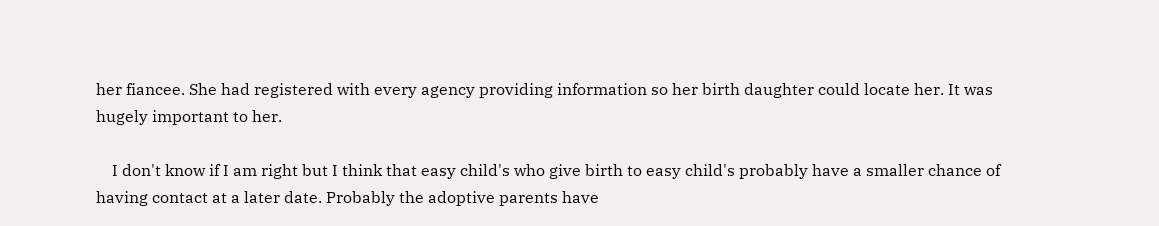her fiancee. She had registered with every agency providing information so her birth daughter could locate her. It was hugely important to her.

    I don't know if I am right but I think that easy child's who give birth to easy child's probably have a smaller chance of having contact at a later date. Probably the adoptive parents have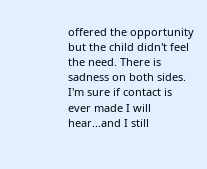offered the opportunity but the child didn't feel the need. There is sadness on both sides. I'm sure if contact is ever made I will hear...and I still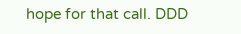hope for that call. DDD